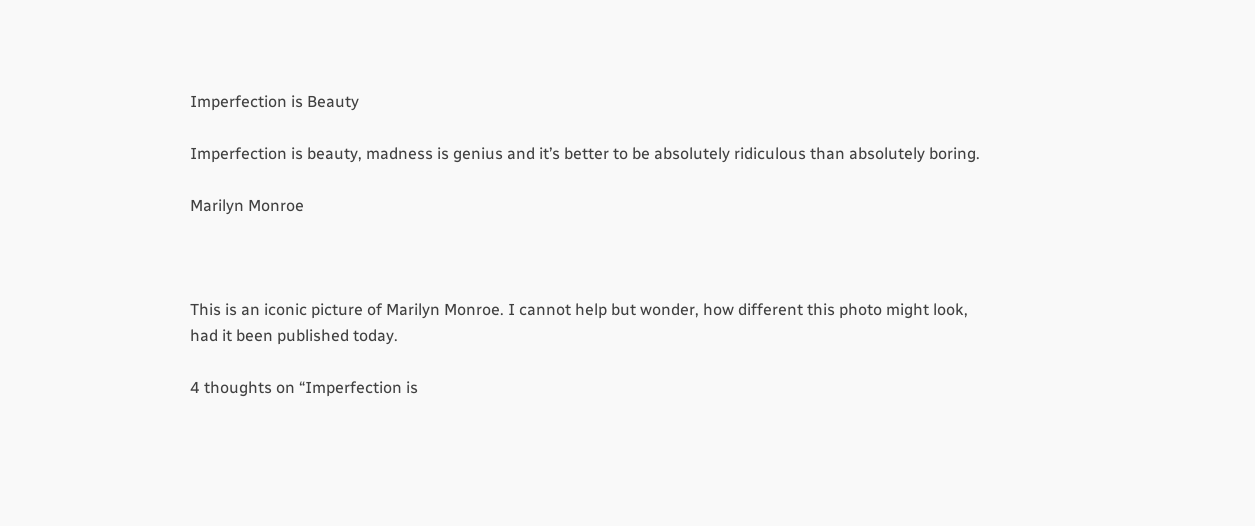Imperfection is Beauty

Imperfection is beauty, madness is genius and it’s better to be absolutely ridiculous than absolutely boring.

Marilyn Monroe



This is an iconic picture of Marilyn Monroe. I cannot help but wonder, how different this photo might look, had it been published today.

4 thoughts on “Imperfection is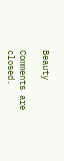Beauty

Comments are closed.